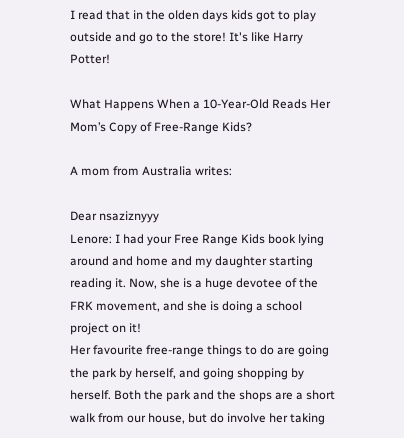I read that in the olden days kids got to play outside and go to the store! It's like Harry Potter!

What Happens When a 10-Year-Old Reads Her Mom’s Copy of Free-Range Kids?

A mom from Australia writes:

Dear nsaziznyyy
Lenore: I had your Free Range Kids book lying around and home and my daughter starting reading it. Now, she is a huge devotee of the FRK movement, and she is doing a school project on it!
Her favourite free-range things to do are going the park by herself, and going shopping by herself. Both the park and the shops are a short walk from our house, but do involve her taking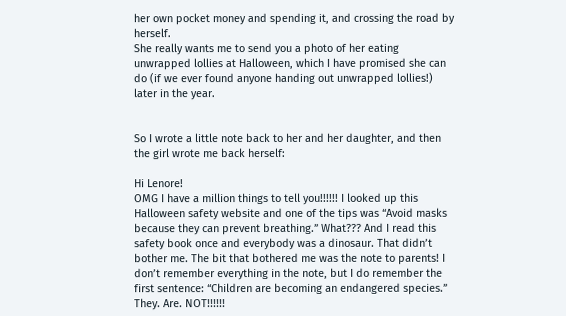her own pocket money and spending it, and crossing the road by herself.
She really wants me to send you a photo of her eating unwrapped lollies at Halloween, which I have promised she can do (if we ever found anyone handing out unwrapped lollies!) later in the year.


So I wrote a little note back to her and her daughter, and then the girl wrote me back herself:

Hi Lenore!
OMG I have a million things to tell you!!!!!! I looked up this Halloween safety website and one of the tips was “Avoid masks because they can prevent breathing.” What??? And I read this safety book once and everybody was a dinosaur. That didn’t bother me. The bit that bothered me was the note to parents! I don’t remember everything in the note, but I do remember the first sentence: “Children are becoming an endangered species.” They. Are. NOT!!!!!!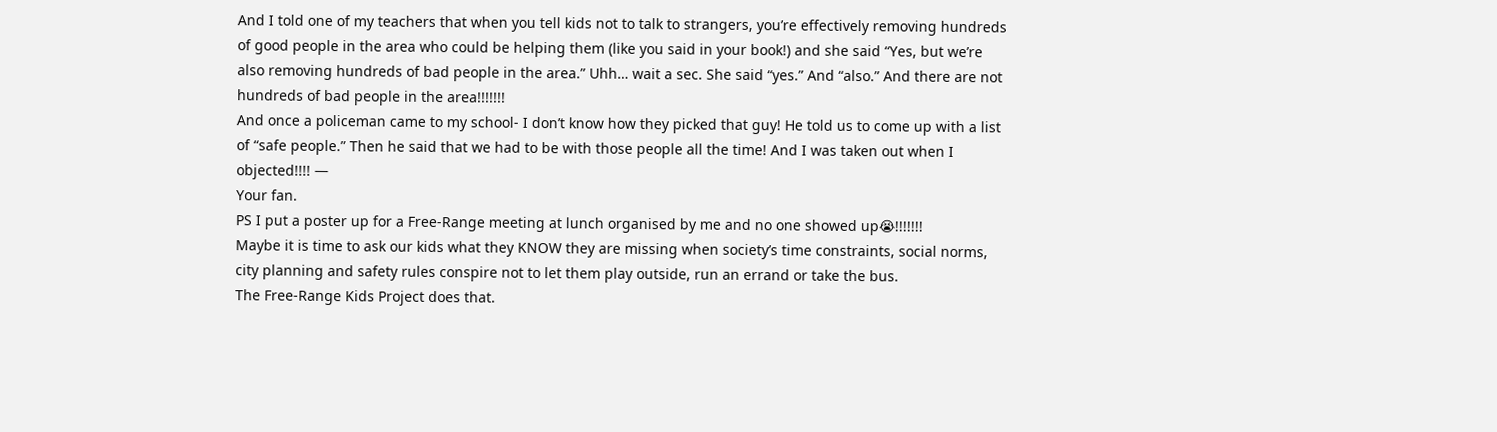And I told one of my teachers that when you tell kids not to talk to strangers, you’re effectively removing hundreds of good people in the area who could be helping them (like you said in your book!) and she said “Yes, but we’re also removing hundreds of bad people in the area.” Uhh… wait a sec. She said “yes.” And “also.” And there are not hundreds of bad people in the area!!!!!!!
And once a policeman came to my school- I don’t know how they picked that guy! He told us to come up with a list of “safe people.” Then he said that we had to be with those people all the time! And I was taken out when I objected!!!! —
Your fan.
PS I put a poster up for a Free-Range meeting at lunch organised by me and no one showed up😭!!!!!!!
Maybe it is time to ask our kids what they KNOW they are missing when society’s time constraints, social norms, city planning and safety rules conspire not to let them play outside, run an errand or take the bus.
The Free-Range Kids Project does that.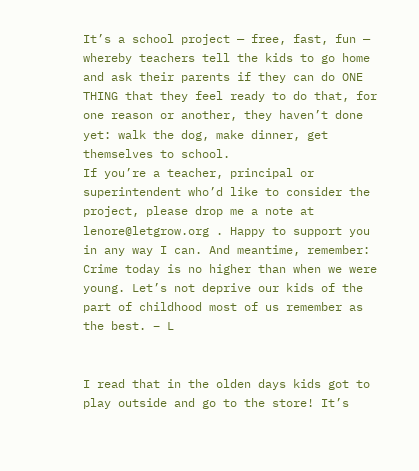It’s a school project — free, fast, fun — whereby teachers tell the kids to go home and ask their parents if they can do ONE THING that they feel ready to do that, for one reason or another, they haven’t done yet: walk the dog, make dinner, get themselves to school.
If you’re a teacher, principal or superintendent who’d like to consider the project, please drop me a note at lenore@letgrow.org . Happy to support you in any way I can. And meantime, remember: Crime today is no higher than when we were young. Let’s not deprive our kids of the part of childhood most of us remember as the best. – L


I read that in the olden days kids got to play outside and go to the store! It’s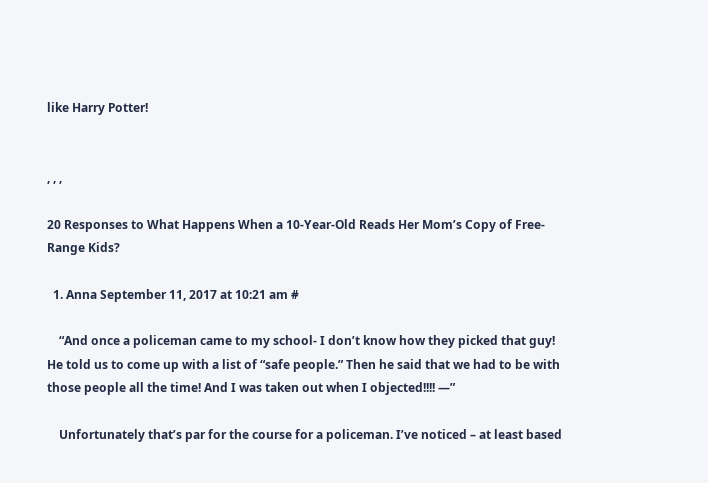like Harry Potter!


, , ,

20 Responses to What Happens When a 10-Year-Old Reads Her Mom’s Copy of Free-Range Kids?

  1. Anna September 11, 2017 at 10:21 am #

    “And once a policeman came to my school- I don’t know how they picked that guy! He told us to come up with a list of “safe people.” Then he said that we had to be with those people all the time! And I was taken out when I objected!!!! —”

    Unfortunately that’s par for the course for a policeman. I’ve noticed – at least based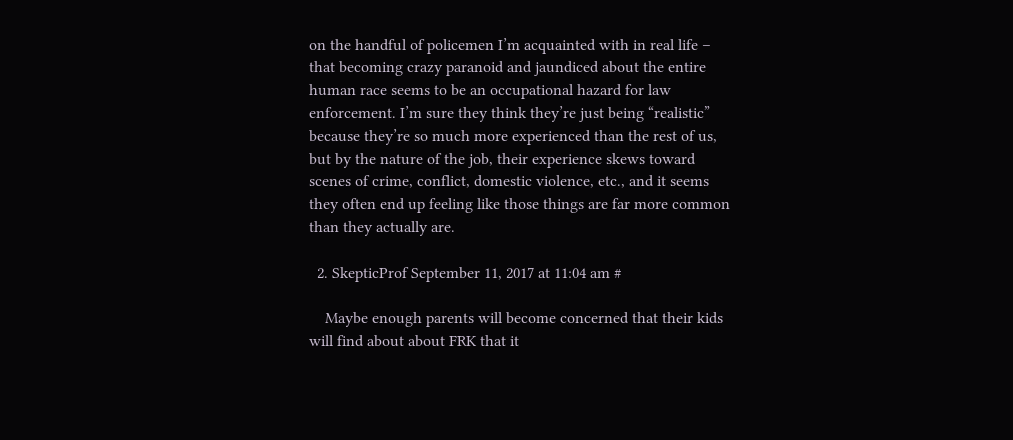on the handful of policemen I’m acquainted with in real life – that becoming crazy paranoid and jaundiced about the entire human race seems to be an occupational hazard for law enforcement. I’m sure they think they’re just being “realistic” because they’re so much more experienced than the rest of us, but by the nature of the job, their experience skews toward scenes of crime, conflict, domestic violence, etc., and it seems they often end up feeling like those things are far more common than they actually are.

  2. SkepticProf September 11, 2017 at 11:04 am #

    Maybe enough parents will become concerned that their kids will find about about FRK that it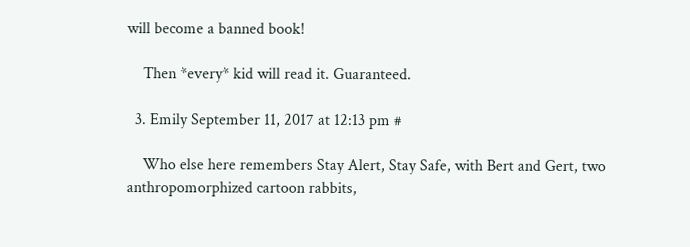will become a banned book!

    Then *every* kid will read it. Guaranteed.

  3. Emily September 11, 2017 at 12:13 pm #

    Who else here remembers Stay Alert, Stay Safe, with Bert and Gert, two anthropomorphized cartoon rabbits,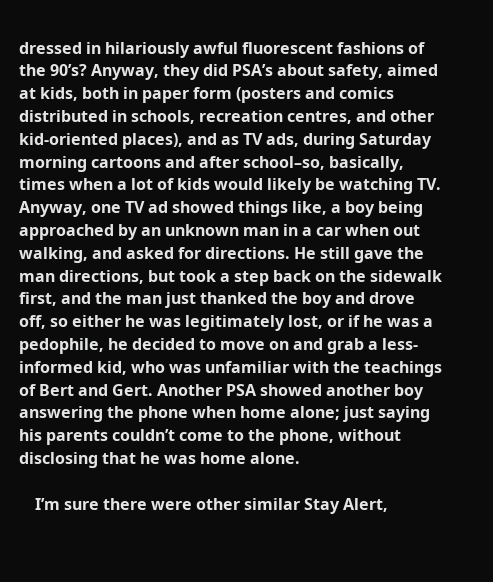dressed in hilariously awful fluorescent fashions of the 90’s? Anyway, they did PSA’s about safety, aimed at kids, both in paper form (posters and comics distributed in schools, recreation centres, and other kid-oriented places), and as TV ads, during Saturday morning cartoons and after school–so, basically, times when a lot of kids would likely be watching TV. Anyway, one TV ad showed things like, a boy being approached by an unknown man in a car when out walking, and asked for directions. He still gave the man directions, but took a step back on the sidewalk first, and the man just thanked the boy and drove off, so either he was legitimately lost, or if he was a pedophile, he decided to move on and grab a less-informed kid, who was unfamiliar with the teachings of Bert and Gert. Another PSA showed another boy answering the phone when home alone; just saying his parents couldn’t come to the phone, without disclosing that he was home alone.

    I’m sure there were other similar Stay Alert,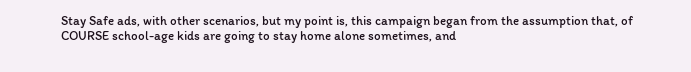Stay Safe ads, with other scenarios, but my point is, this campaign began from the assumption that, of COURSE school-age kids are going to stay home alone sometimes, and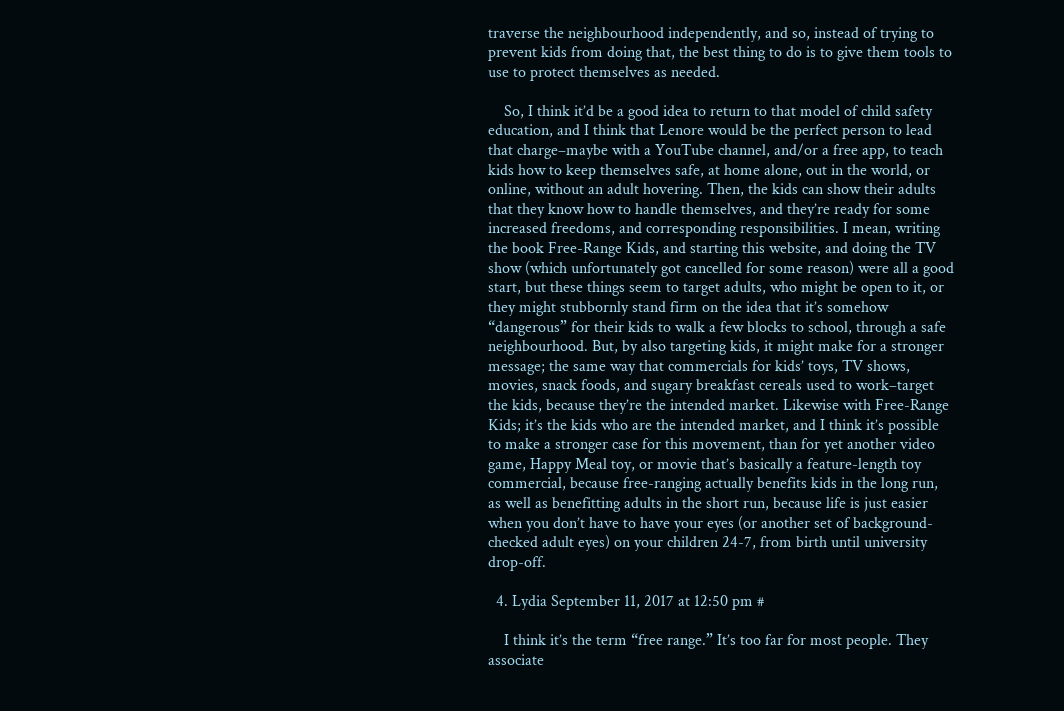traverse the neighbourhood independently, and so, instead of trying to prevent kids from doing that, the best thing to do is to give them tools to use to protect themselves as needed.

    So, I think it’d be a good idea to return to that model of child safety education, and I think that Lenore would be the perfect person to lead that charge–maybe with a YouTube channel, and/or a free app, to teach kids how to keep themselves safe, at home alone, out in the world, or online, without an adult hovering. Then, the kids can show their adults that they know how to handle themselves, and they’re ready for some increased freedoms, and corresponding responsibilities. I mean, writing the book Free-Range Kids, and starting this website, and doing the TV show (which unfortunately got cancelled for some reason) were all a good start, but these things seem to target adults, who might be open to it, or they might stubbornly stand firm on the idea that it’s somehow “dangerous” for their kids to walk a few blocks to school, through a safe neighbourhood. But, by also targeting kids, it might make for a stronger message; the same way that commercials for kids’ toys, TV shows, movies, snack foods, and sugary breakfast cereals used to work–target the kids, because they’re the intended market. Likewise with Free-Range Kids; it’s the kids who are the intended market, and I think it’s possible to make a stronger case for this movement, than for yet another video game, Happy Meal toy, or movie that’s basically a feature-length toy commercial, because free-ranging actually benefits kids in the long run, as well as benefitting adults in the short run, because life is just easier when you don’t have to have your eyes (or another set of background-checked adult eyes) on your children 24-7, from birth until university drop-off.

  4. Lydia September 11, 2017 at 12:50 pm #

    I think it’s the term “free range.” It’s too far for most people. They associate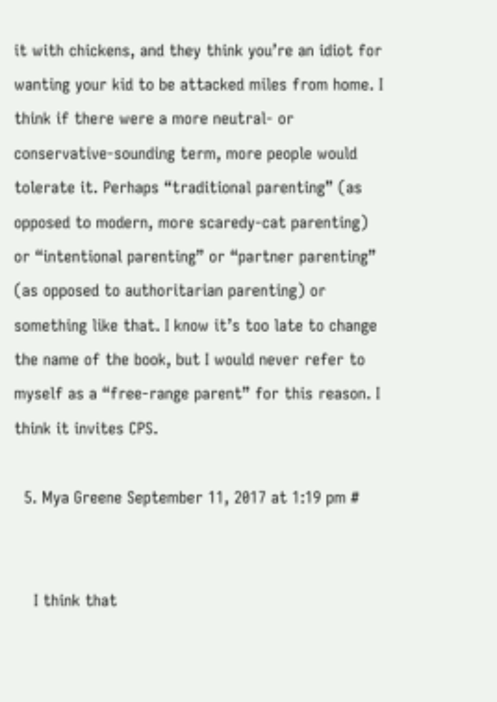it with chickens, and they think you’re an idiot for wanting your kid to be attacked miles from home. I think if there were a more neutral- or conservative-sounding term, more people would tolerate it. Perhaps “traditional parenting” (as opposed to modern, more scaredy-cat parenting) or “intentional parenting” or “partner parenting” (as opposed to authoritarian parenting) or something like that. I know it’s too late to change the name of the book, but I would never refer to myself as a “free-range parent” for this reason. I think it invites CPS.

  5. Mya Greene September 11, 2017 at 1:19 pm #


    I think that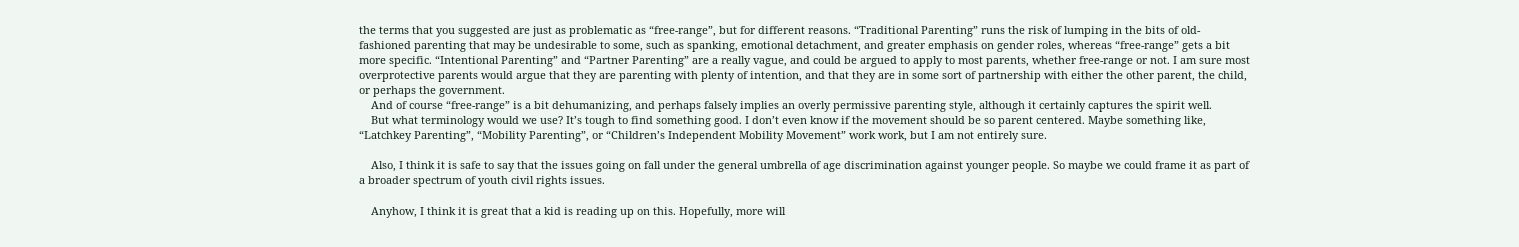the terms that you suggested are just as problematic as “free-range”, but for different reasons. “Traditional Parenting” runs the risk of lumping in the bits of old-fashioned parenting that may be undesirable to some, such as spanking, emotional detachment, and greater emphasis on gender roles, whereas “free-range” gets a bit more specific. “Intentional Parenting” and “Partner Parenting” are a really vague, and could be argued to apply to most parents, whether free-range or not. I am sure most overprotective parents would argue that they are parenting with plenty of intention, and that they are in some sort of partnership with either the other parent, the child, or perhaps the government.
    And of course “free-range” is a bit dehumanizing, and perhaps falsely implies an overly permissive parenting style, although it certainly captures the spirit well.
    But what terminology would we use? It’s tough to find something good. I don’t even know if the movement should be so parent centered. Maybe something like, “Latchkey Parenting”, “Mobility Parenting”, or “Children’s Independent Mobility Movement” work work, but I am not entirely sure.

    Also, I think it is safe to say that the issues going on fall under the general umbrella of age discrimination against younger people. So maybe we could frame it as part of a broader spectrum of youth civil rights issues.

    Anyhow, I think it is great that a kid is reading up on this. Hopefully, more will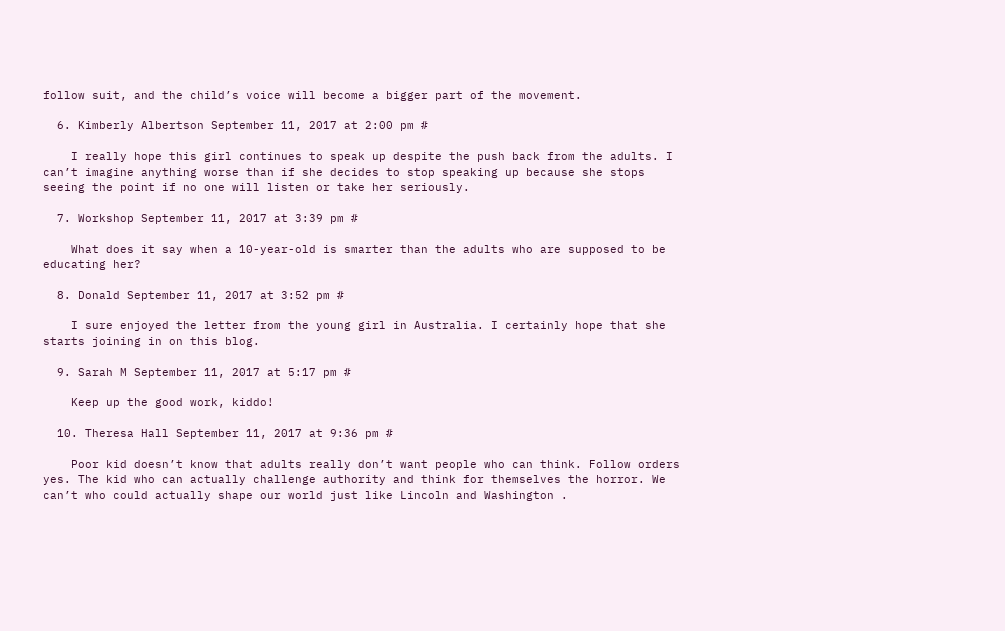follow suit, and the child’s voice will become a bigger part of the movement.

  6. Kimberly Albertson September 11, 2017 at 2:00 pm #

    I really hope this girl continues to speak up despite the push back from the adults. I can’t imagine anything worse than if she decides to stop speaking up because she stops seeing the point if no one will listen or take her seriously.

  7. Workshop September 11, 2017 at 3:39 pm #

    What does it say when a 10-year-old is smarter than the adults who are supposed to be educating her?

  8. Donald September 11, 2017 at 3:52 pm #

    I sure enjoyed the letter from the young girl in Australia. I certainly hope that she starts joining in on this blog.

  9. Sarah M September 11, 2017 at 5:17 pm #

    Keep up the good work, kiddo!

  10. Theresa Hall September 11, 2017 at 9:36 pm #

    Poor kid doesn’t know that adults really don’t want people who can think. Follow orders yes. The kid who can actually challenge authority and think for themselves the horror. We can’t who could actually shape our world just like Lincoln and Washington .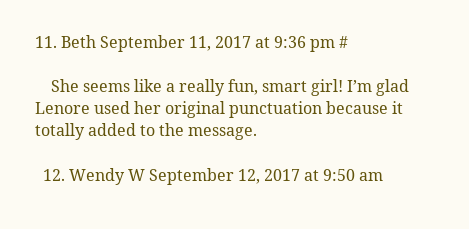11. Beth September 11, 2017 at 9:36 pm #

    She seems like a really fun, smart girl! I’m glad Lenore used her original punctuation because it totally added to the message.

  12. Wendy W September 12, 2017 at 9:50 am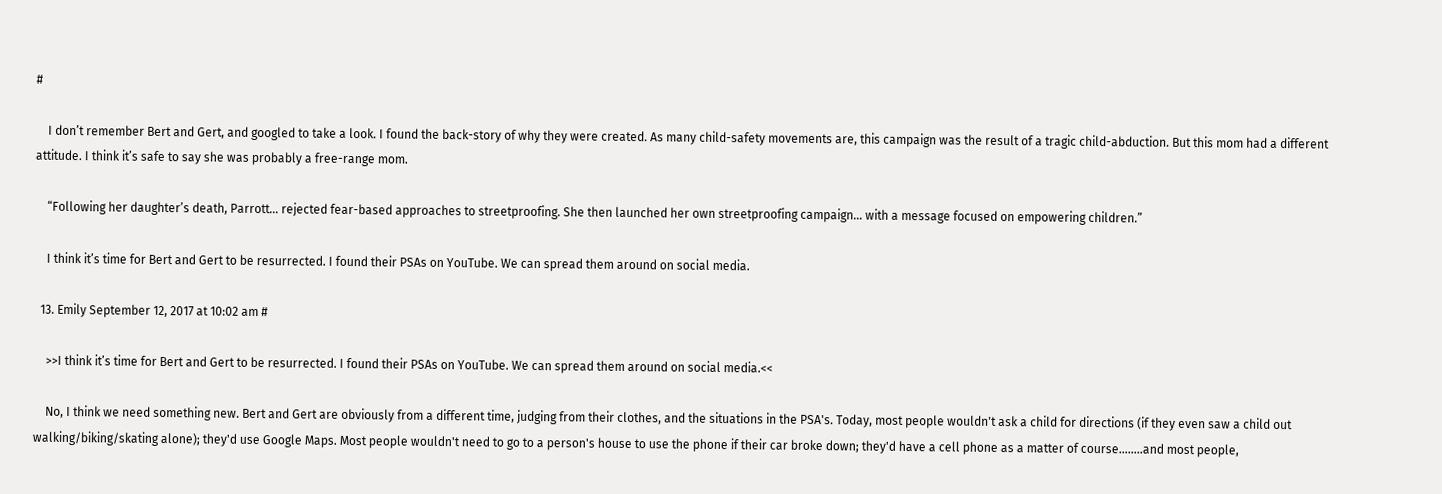#

    I don’t remember Bert and Gert, and googled to take a look. I found the back-story of why they were created. As many child-safety movements are, this campaign was the result of a tragic child-abduction. But this mom had a different attitude. I think it’s safe to say she was probably a free-range mom.

    “Following her daughter’s death, Parrott… rejected fear-based approaches to streetproofing. She then launched her own streetproofing campaign… with a message focused on empowering children.”

    I think it’s time for Bert and Gert to be resurrected. I found their PSAs on YouTube. We can spread them around on social media.

  13. Emily September 12, 2017 at 10:02 am #

    >>I think it’s time for Bert and Gert to be resurrected. I found their PSAs on YouTube. We can spread them around on social media.<<

    No, I think we need something new. Bert and Gert are obviously from a different time, judging from their clothes, and the situations in the PSA's. Today, most people wouldn't ask a child for directions (if they even saw a child out walking/biking/skating alone); they'd use Google Maps. Most people wouldn't need to go to a person's house to use the phone if their car broke down; they'd have a cell phone as a matter of course……..and most people,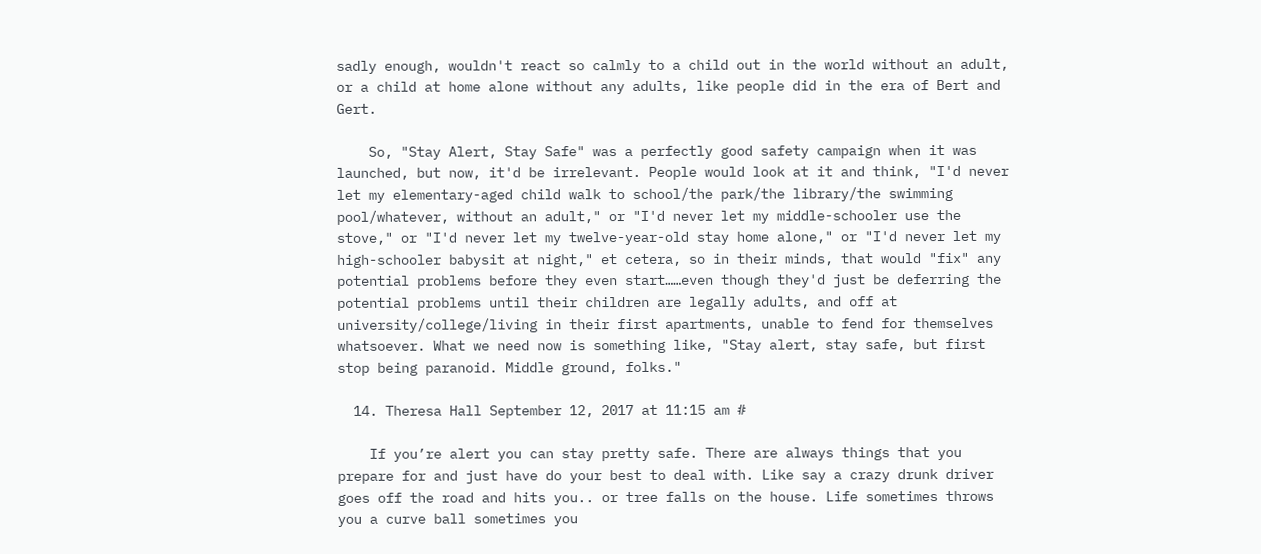sadly enough, wouldn't react so calmly to a child out in the world without an adult, or a child at home alone without any adults, like people did in the era of Bert and Gert.

    So, "Stay Alert, Stay Safe" was a perfectly good safety campaign when it was launched, but now, it'd be irrelevant. People would look at it and think, "I'd never let my elementary-aged child walk to school/the park/the library/the swimming pool/whatever, without an adult," or "I'd never let my middle-schooler use the stove," or "I'd never let my twelve-year-old stay home alone," or "I'd never let my high-schooler babysit at night," et cetera, so in their minds, that would "fix" any potential problems before they even start……even though they'd just be deferring the potential problems until their children are legally adults, and off at university/college/living in their first apartments, unable to fend for themselves whatsoever. What we need now is something like, "Stay alert, stay safe, but first stop being paranoid. Middle ground, folks."

  14. Theresa Hall September 12, 2017 at 11:15 am #

    If you’re alert you can stay pretty safe. There are always things that you prepare for and just have do your best to deal with. Like say a crazy drunk driver goes off the road and hits you.. or tree falls on the house. Life sometimes throws you a curve ball sometimes you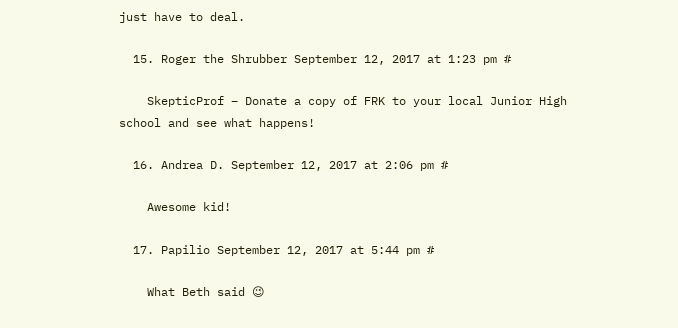just have to deal.

  15. Roger the Shrubber September 12, 2017 at 1:23 pm #

    SkepticProf – Donate a copy of FRK to your local Junior High school and see what happens!

  16. Andrea D. September 12, 2017 at 2:06 pm #

    Awesome kid!

  17. Papilio September 12, 2017 at 5:44 pm #

    What Beth said 😉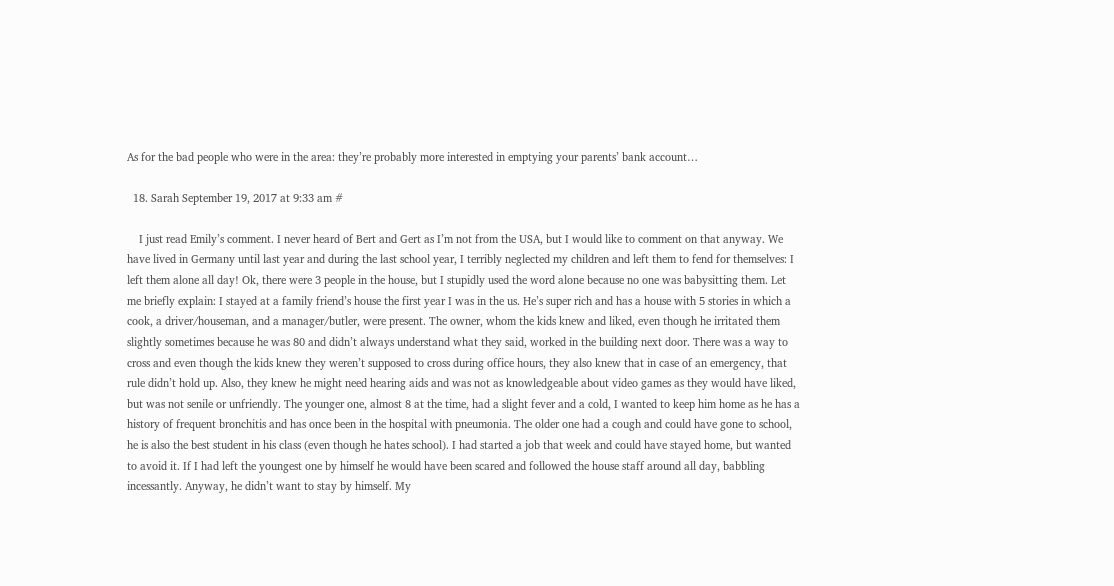As for the bad people who were in the area: they’re probably more interested in emptying your parents’ bank account…

  18. Sarah September 19, 2017 at 9:33 am #

    I just read Emily’s comment. I never heard of Bert and Gert as I’m not from the USA, but I would like to comment on that anyway. We have lived in Germany until last year and during the last school year, I terribly neglected my children and left them to fend for themselves: I left them alone all day! Ok, there were 3 people in the house, but I stupidly used the word alone because no one was babysitting them. Let me briefly explain: I stayed at a family friend’s house the first year I was in the us. He’s super rich and has a house with 5 stories in which a cook, a driver/houseman, and a manager/butler, were present. The owner, whom the kids knew and liked, even though he irritated them slightly sometimes because he was 80 and didn’t always understand what they said, worked in the building next door. There was a way to cross and even though the kids knew they weren’t supposed to cross during office hours, they also knew that in case of an emergency, that rule didn’t hold up. Also, they knew he might need hearing aids and was not as knowledgeable about video games as they would have liked, but was not senile or unfriendly. The younger one, almost 8 at the time, had a slight fever and a cold, I wanted to keep him home as he has a history of frequent bronchitis and has once been in the hospital with pneumonia. The older one had a cough and could have gone to school, he is also the best student in his class (even though he hates school). I had started a job that week and could have stayed home, but wanted to avoid it. If I had left the youngest one by himself he would have been scared and followed the house staff around all day, babbling incessantly. Anyway, he didn’t want to stay by himself. My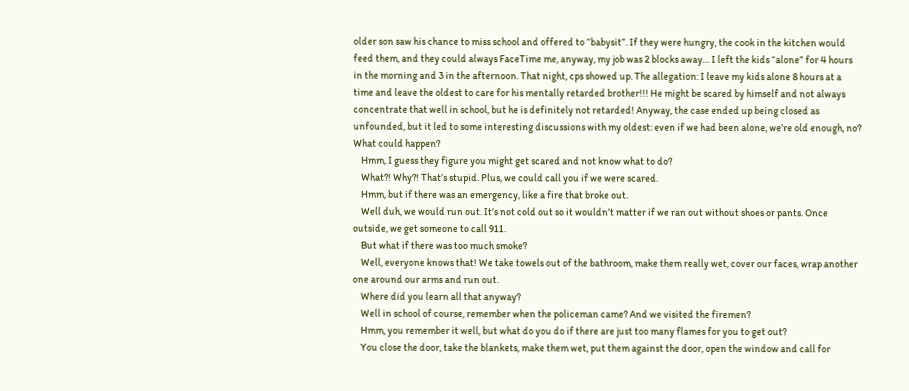older son saw his chance to miss school and offered to “babysit”. If they were hungry, the cook in the kitchen would feed them, and they could always FaceTime me, anyway, my job was 2 blocks away… I left the kids “alone” for 4 hours in the morning and 3 in the afternoon. That night, cps showed up. The allegation: I leave my kids alone 8 hours at a time and leave the oldest to care for his mentally retarded brother!!! He might be scared by himself and not always concentrate that well in school, but he is definitely not retarded! Anyway, the case ended up being closed as unfounded, but it led to some interesting discussions with my oldest: even if we had been alone, we’re old enough, no? What could happen?
    Hmm, I guess they figure you might get scared and not know what to do?
    What?! Why?! That’s stupid. Plus, we could call you if we were scared.
    Hmm, but if there was an emergency, like a fire that broke out.
    Well duh, we would run out. It’s not cold out so it wouldn’t matter if we ran out without shoes or pants. Once outside, we get someone to call 911.
    But what if there was too much smoke?
    Well, everyone knows that! We take towels out of the bathroom, make them really wet, cover our faces, wrap another one around our arms and run out.
    Where did you learn all that anyway?
    Well in school of course, remember when the policeman came? And we visited the firemen?
    Hmm, you remember it well, but what do you do if there are just too many flames for you to get out?
    You close the door, take the blankets, make them wet, put them against the door, open the window and call for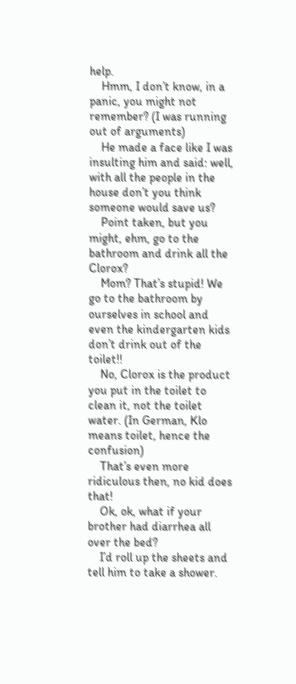help.
    Hmm, I don’t know, in a panic, you might not remember? (I was running out of arguments)
    He made a face like I was insulting him and said: well, with all the people in the house don’t you think someone would save us?
    Point taken, but you might, ehm, go to the bathroom and drink all the Clorox?
    Mom? That’s stupid! We go to the bathroom by ourselves in school and even the kindergarten kids don’t drink out of the toilet!!
    No, Clorox is the product you put in the toilet to clean it, not the toilet water. (In German, Klo means toilet, hence the confusion)
    That’s even more ridiculous then, no kid does that!
    Ok, ok, what if your brother had diarrhea all over the bed?
    I’d roll up the sheets and tell him to take a shower.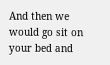And then we would go sit on your bed and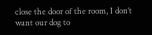close the door of the room, I don’t want our dog to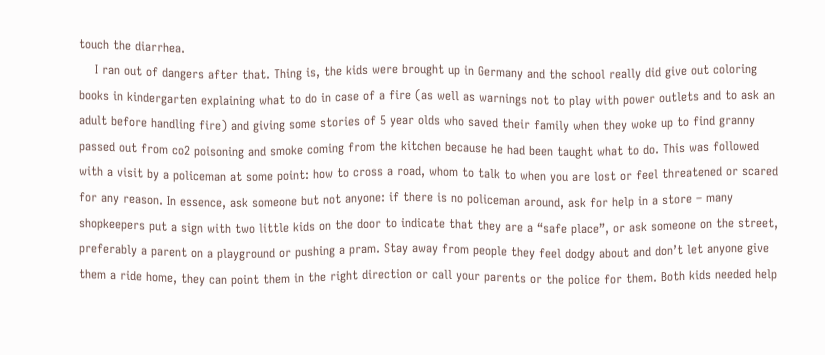touch the diarrhea.
    I ran out of dangers after that. Thing is, the kids were brought up in Germany and the school really did give out coloring books in kindergarten explaining what to do in case of a fire (as well as warnings not to play with power outlets and to ask an adult before handling fire) and giving some stories of 5 year olds who saved their family when they woke up to find granny passed out from co2 poisoning and smoke coming from the kitchen because he had been taught what to do. This was followed with a visit by a policeman at some point: how to cross a road, whom to talk to when you are lost or feel threatened or scared for any reason. In essence, ask someone but not anyone: if there is no policeman around, ask for help in a store – many shopkeepers put a sign with two little kids on the door to indicate that they are a “safe place”, or ask someone on the street, preferably a parent on a playground or pushing a pram. Stay away from people they feel dodgy about and don’t let anyone give them a ride home, they can point them in the right direction or call your parents or the police for them. Both kids needed help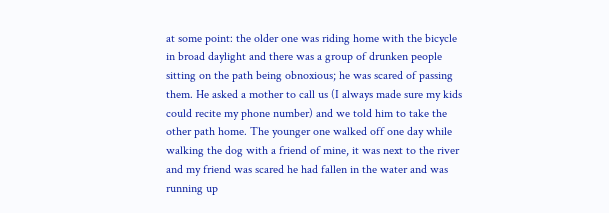at some point: the older one was riding home with the bicycle in broad daylight and there was a group of drunken people sitting on the path being obnoxious; he was scared of passing them. He asked a mother to call us (I always made sure my kids could recite my phone number) and we told him to take the other path home. The younger one walked off one day while walking the dog with a friend of mine, it was next to the river and my friend was scared he had fallen in the water and was running up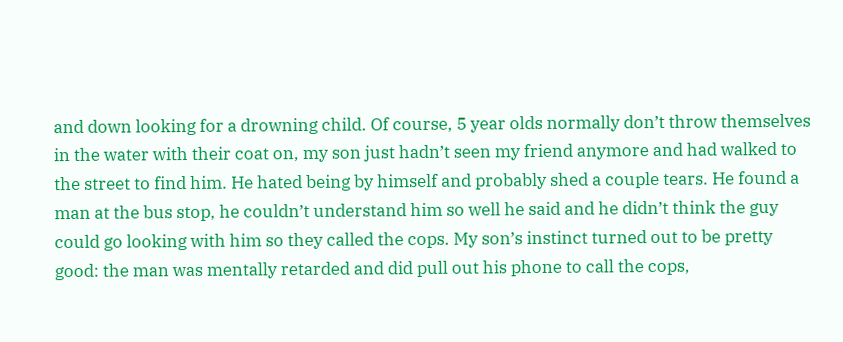and down looking for a drowning child. Of course, 5 year olds normally don’t throw themselves in the water with their coat on, my son just hadn’t seen my friend anymore and had walked to the street to find him. He hated being by himself and probably shed a couple tears. He found a man at the bus stop, he couldn’t understand him so well he said and he didn’t think the guy could go looking with him so they called the cops. My son’s instinct turned out to be pretty good: the man was mentally retarded and did pull out his phone to call the cops,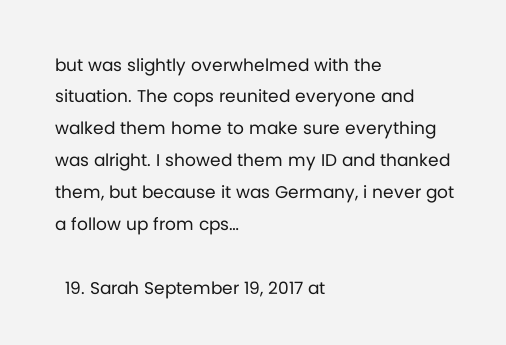but was slightly overwhelmed with the situation. The cops reunited everyone and walked them home to make sure everything was alright. I showed them my ID and thanked them, but because it was Germany, i never got a follow up from cps…

  19. Sarah September 19, 2017 at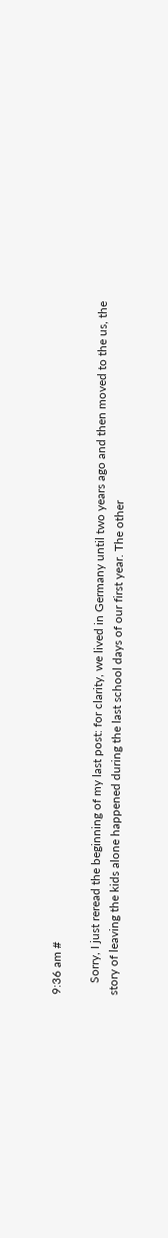9:36 am #

    Sorry, I just reread the beginning of my last post: for clarity, we lived in Germany until two years ago and then moved to the us, the story of leaving the kids alone happened during the last school days of our first year. The other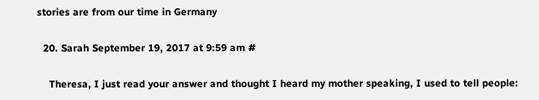stories are from our time in Germany

  20. Sarah September 19, 2017 at 9:59 am #

    Theresa, I just read your answer and thought I heard my mother speaking, I used to tell people: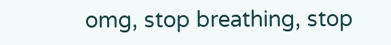omg, stop breathing, stop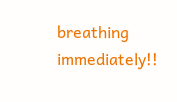breathing immediately!!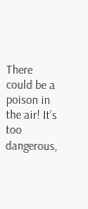There could be a poison in the air! It’s too dangerous,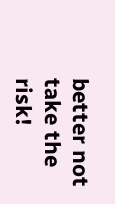better not take the risk!